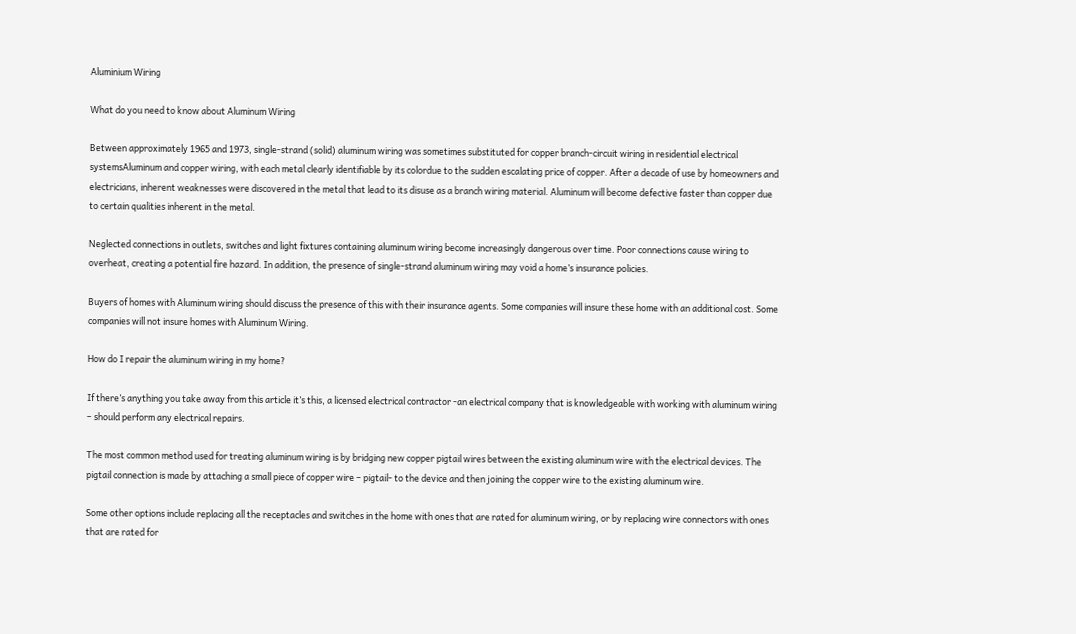Aluminium Wiring

What do you need to know about Aluminum Wiring

Between approximately 1965 and 1973, single-strand (solid) aluminum wiring was sometimes substituted for copper branch-circuit wiring in residential electrical systemsAluminum and copper wiring, with each metal clearly identifiable by its colordue to the sudden escalating price of copper. After a decade of use by homeowners and electricians, inherent weaknesses were discovered in the metal that lead to its disuse as a branch wiring material. Aluminum will become defective faster than copper due to certain qualities inherent in the metal.

Neglected connections in outlets, switches and light fixtures containing aluminum wiring become increasingly dangerous over time. Poor connections cause wiring to overheat, creating a potential fire hazard. In addition, the presence of single-strand aluminum wiring may void a home’s insurance policies.

Buyers of homes with Aluminum wiring should discuss the presence of this with their insurance agents. Some companies will insure these home with an additional cost. Some companies will not insure homes with Aluminum Wiring.

How do I repair the aluminum wiring in my home?

If there’s anything you take away from this article it’s this, a licensed electrical contractor -an electrical company that is knowledgeable with working with aluminum wiring – should perform any electrical repairs.

The most common method used for treating aluminum wiring is by bridging new copper pigtail wires between the existing aluminum wire with the electrical devices. The pigtail connection is made by attaching a small piece of copper wire – pigtail- to the device and then joining the copper wire to the existing aluminum wire.

Some other options include replacing all the receptacles and switches in the home with ones that are rated for aluminum wiring, or by replacing wire connectors with ones that are rated for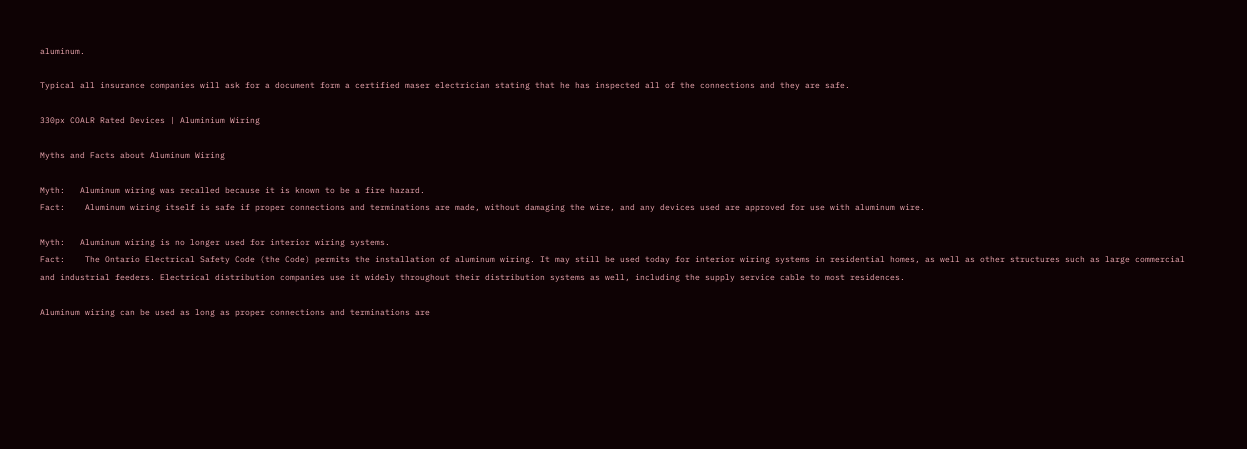aluminum.

Typical all insurance companies will ask for a document form a certified maser electrician stating that he has inspected all of the connections and they are safe.

330px COALR Rated Devices | Aluminium Wiring

Myths and Facts about Aluminum Wiring

Myth:   Aluminum wiring was recalled because it is known to be a fire hazard.
Fact:    Aluminum wiring itself is safe if proper connections and terminations are made, without damaging the wire, and any devices used are approved for use with aluminum wire.

Myth:   Aluminum wiring is no longer used for interior wiring systems.
Fact:    The Ontario Electrical Safety Code (the Code) permits the installation of aluminum wiring. It may still be used today for interior wiring systems in residential homes, as well as other structures such as large commercial and industrial feeders. Electrical distribution companies use it widely throughout their distribution systems as well, including the supply service cable to most residences.

Aluminum wiring can be used as long as proper connections and terminations are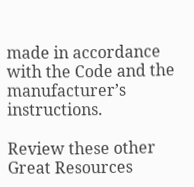made in accordance with the Code and the manufacturer’s instructions.

Review these other Great Resources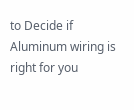to Decide if Aluminum wiring is right for you